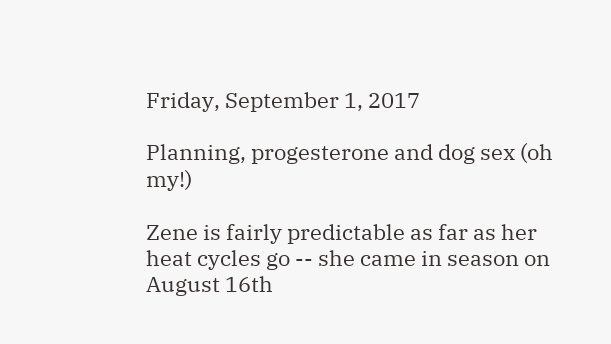Friday, September 1, 2017

Planning, progesterone and dog sex (oh my!)

Zene is fairly predictable as far as her heat cycles go -- she came in season on August 16th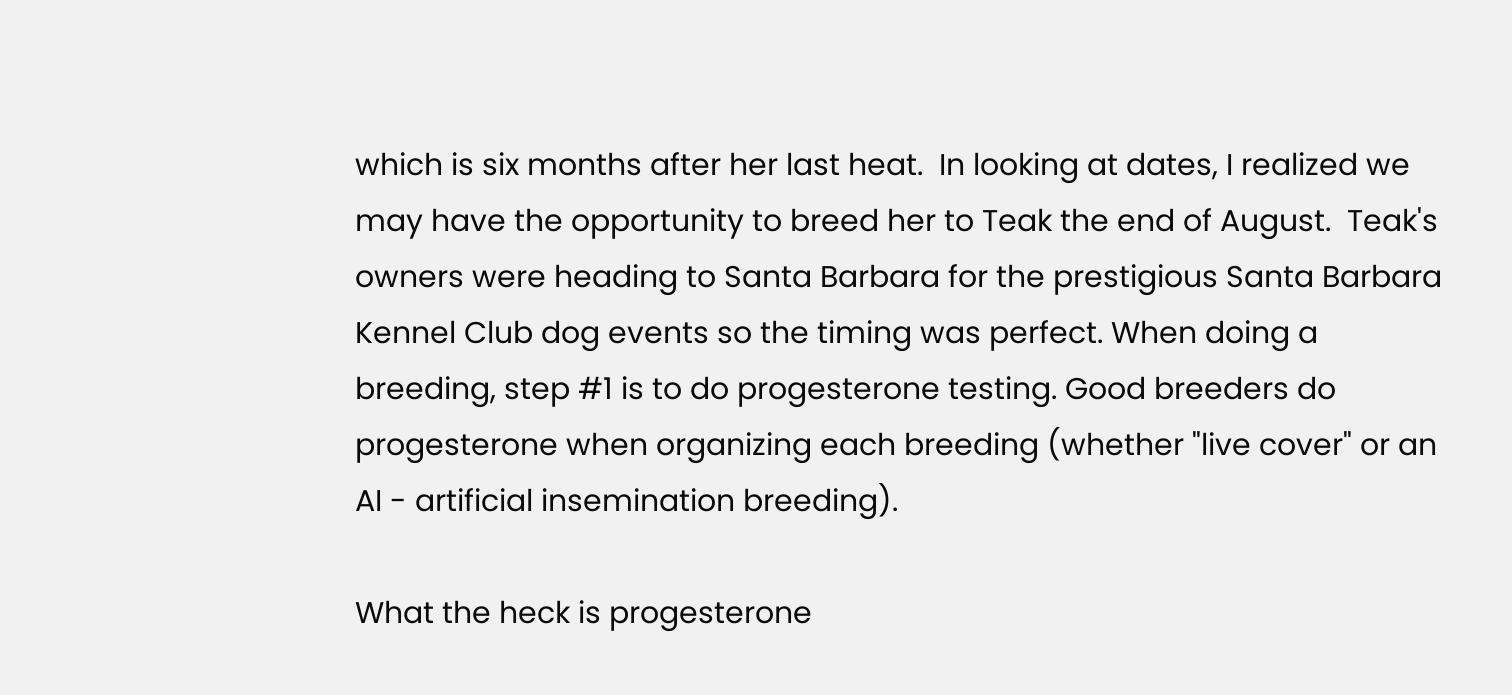which is six months after her last heat.  In looking at dates, I realized we may have the opportunity to breed her to Teak the end of August.  Teak's owners were heading to Santa Barbara for the prestigious Santa Barbara Kennel Club dog events so the timing was perfect. When doing a breeding, step #1 is to do progesterone testing. Good breeders do progesterone when organizing each breeding (whether "live cover" or an AI - artificial insemination breeding).

What the heck is progesterone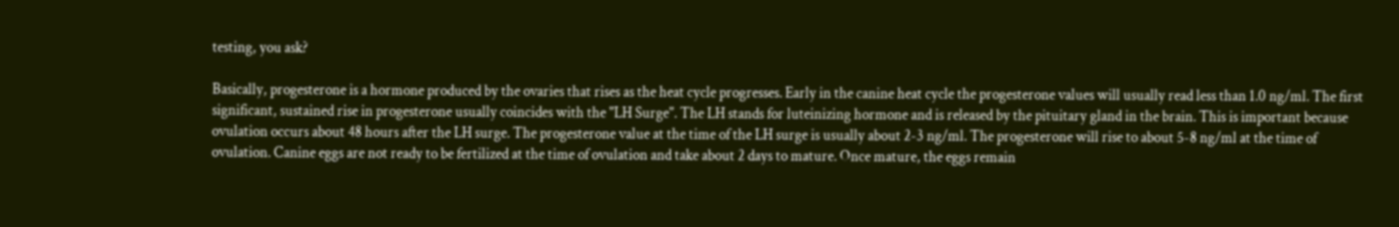testing, you ask?

Basically, progesterone is a hormone produced by the ovaries that rises as the heat cycle progresses. Early in the canine heat cycle the progesterone values will usually read less than 1.0 ng/ml. The first significant, sustained rise in progesterone usually coincides with the "LH Surge". The LH stands for luteinizing hormone and is released by the pituitary gland in the brain. This is important because ovulation occurs about 48 hours after the LH surge. The progesterone value at the time of the LH surge is usually about 2-3 ng/ml. The progesterone will rise to about 5-8 ng/ml at the time of ovulation. Canine eggs are not ready to be fertilized at the time of ovulation and take about 2 days to mature. Once mature, the eggs remain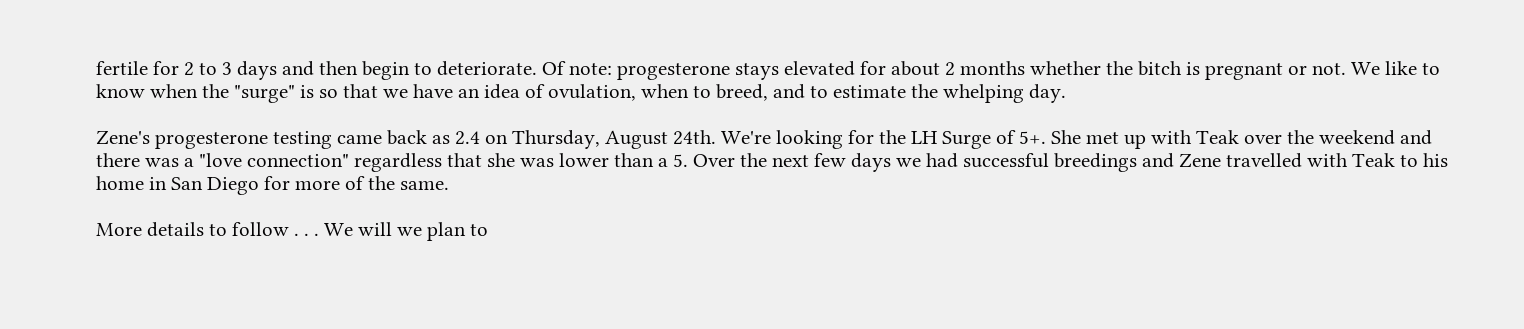fertile for 2 to 3 days and then begin to deteriorate. Of note: progesterone stays elevated for about 2 months whether the bitch is pregnant or not. We like to know when the "surge" is so that we have an idea of ovulation, when to breed, and to estimate the whelping day.

Zene's progesterone testing came back as 2.4 on Thursday, August 24th. We're looking for the LH Surge of 5+. She met up with Teak over the weekend and there was a "love connection" regardless that she was lower than a 5. Over the next few days we had successful breedings and Zene travelled with Teak to his home in San Diego for more of the same.

More details to follow . . . We will we plan to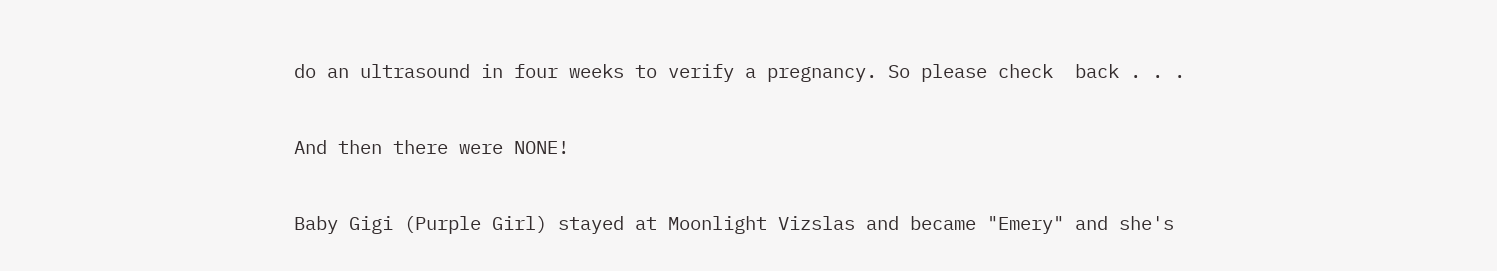do an ultrasound in four weeks to verify a pregnancy. So please check  back . . .

And then there were NONE!

Baby Gigi (Purple Girl) stayed at Moonlight Vizslas and became "Emery" and she's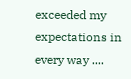exceeded my expectations in every way ....